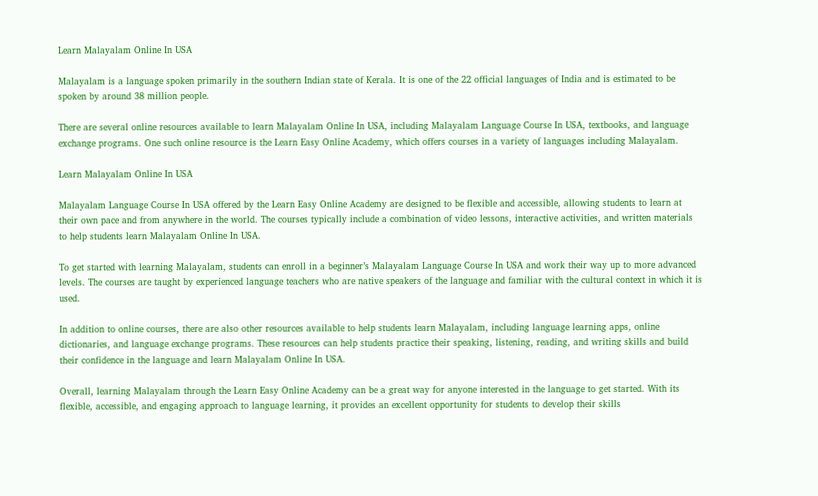Learn Malayalam Online In USA

Malayalam is a language spoken primarily in the southern Indian state of Kerala. It is one of the 22 official languages of India and is estimated to be spoken by around 38 million people.

There are several online resources available to learn Malayalam Online In USA, including Malayalam Language Course In USA, textbooks, and language exchange programs. One such online resource is the Learn Easy Online Academy, which offers courses in a variety of languages including Malayalam.

Learn Malayalam Online In USA

Malayalam Language Course In USA offered by the Learn Easy Online Academy are designed to be flexible and accessible, allowing students to learn at their own pace and from anywhere in the world. The courses typically include a combination of video lessons, interactive activities, and written materials to help students learn Malayalam Online In USA.

To get started with learning Malayalam, students can enroll in a beginner’s Malayalam Language Course In USA and work their way up to more advanced levels. The courses are taught by experienced language teachers who are native speakers of the language and familiar with the cultural context in which it is used.

In addition to online courses, there are also other resources available to help students learn Malayalam, including language learning apps, online dictionaries, and language exchange programs. These resources can help students practice their speaking, listening, reading, and writing skills and build their confidence in the language and learn Malayalam Online In USA.

Overall, learning Malayalam through the Learn Easy Online Academy can be a great way for anyone interested in the language to get started. With its flexible, accessible, and engaging approach to language learning, it provides an excellent opportunity for students to develop their skills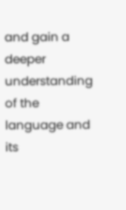and gain a deeper understanding of the language and its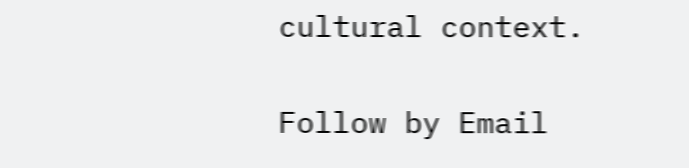cultural context.

Follow by Email